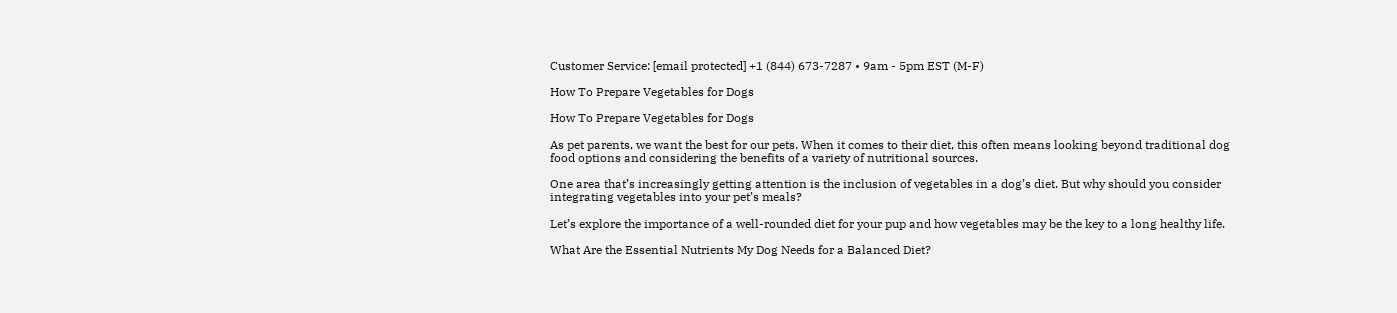Customer Service: [email protected] +1 (844) 673-7287 • 9am - 5pm EST (M-F)

How To Prepare Vegetables for Dogs

How To Prepare Vegetables for Dogs

As pet parents, we want the best for our pets. When it comes to their diet, this often means looking beyond traditional dog food options and considering the benefits of a variety of nutritional sources.

One area that’s increasingly getting attention is the inclusion of vegetables in a dog’s diet. But why should you consider integrating vegetables into your pet’s meals?

Let’s explore the importance of a well-rounded diet for your pup and how vegetables may be the key to a long healthy life.

What Are the Essential Nutrients My Dog Needs for a Balanced Diet?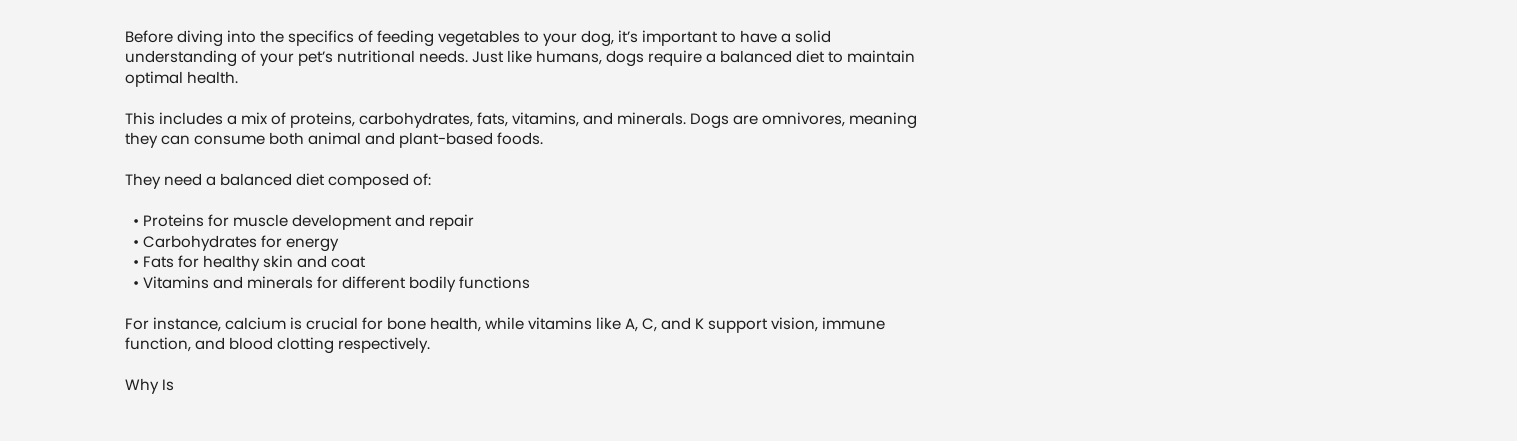Before diving into the specifics of feeding vegetables to your dog, it’s important to have a solid understanding of your pet’s nutritional needs. Just like humans, dogs require a balanced diet to maintain optimal health.

This includes a mix of proteins, carbohydrates, fats, vitamins, and minerals. Dogs are omnivores, meaning they can consume both animal and plant-based foods.

They need a balanced diet composed of:

  • Proteins for muscle development and repair
  • Carbohydrates for energy
  • Fats for healthy skin and coat
  • Vitamins and minerals for different bodily functions

For instance, calcium is crucial for bone health, while vitamins like A, C, and K support vision, immune function, and blood clotting respectively.

Why Is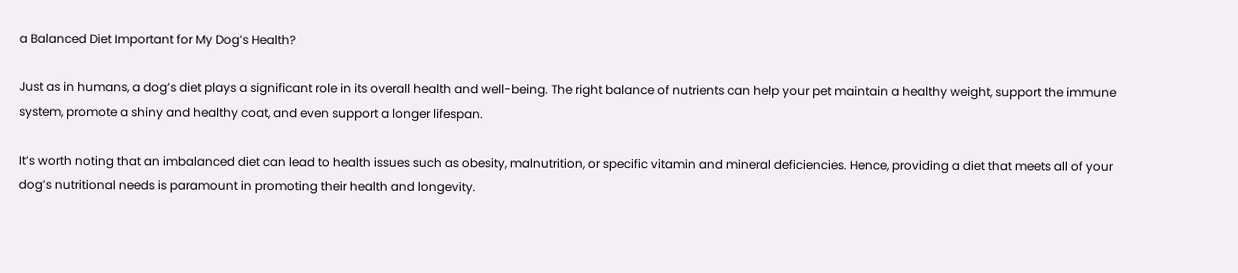a Balanced Diet Important for My Dog’s Health?

Just as in humans, a dog’s diet plays a significant role in its overall health and well-being. The right balance of nutrients can help your pet maintain a healthy weight, support the immune system, promote a shiny and healthy coat, and even support a longer lifespan.

It’s worth noting that an imbalanced diet can lead to health issues such as obesity, malnutrition, or specific vitamin and mineral deficiencies. Hence, providing a diet that meets all of your dog’s nutritional needs is paramount in promoting their health and longevity.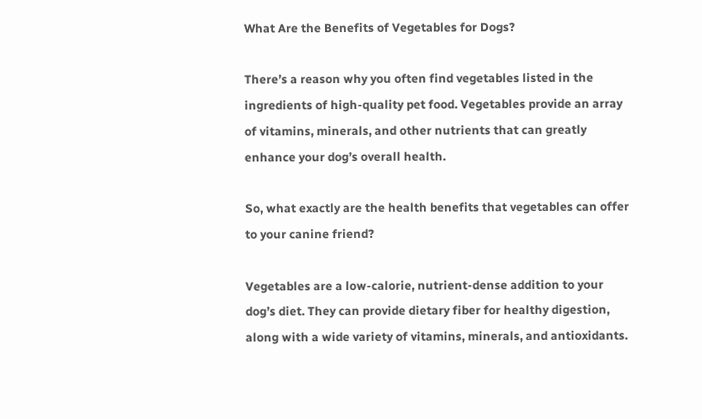What Are the Benefits of Vegetables for Dogs?

There’s a reason why you often find vegetables listed in the ingredients of high-quality pet food. Vegetables provide an array of vitamins, minerals, and other nutrients that can greatly enhance your dog’s overall health.

So, what exactly are the health benefits that vegetables can offer to your canine friend?

Vegetables are a low-calorie, nutrient-dense addition to your dog’s diet. They can provide dietary fiber for healthy digestion, along with a wide variety of vitamins, minerals, and antioxidants.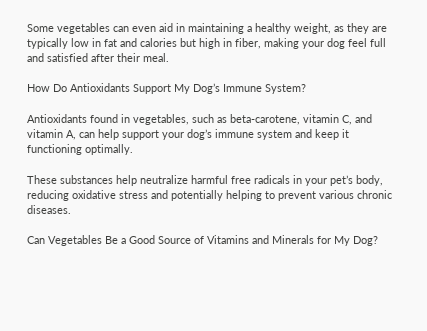Some vegetables can even aid in maintaining a healthy weight, as they are typically low in fat and calories but high in fiber, making your dog feel full and satisfied after their meal.

How Do Antioxidants Support My Dog’s Immune System?

Antioxidants found in vegetables, such as beta-carotene, vitamin C, and vitamin A, can help support your dog’s immune system and keep it functioning optimally.

These substances help neutralize harmful free radicals in your pet’s body, reducing oxidative stress and potentially helping to prevent various chronic diseases.

Can Vegetables Be a Good Source of Vitamins and Minerals for My Dog?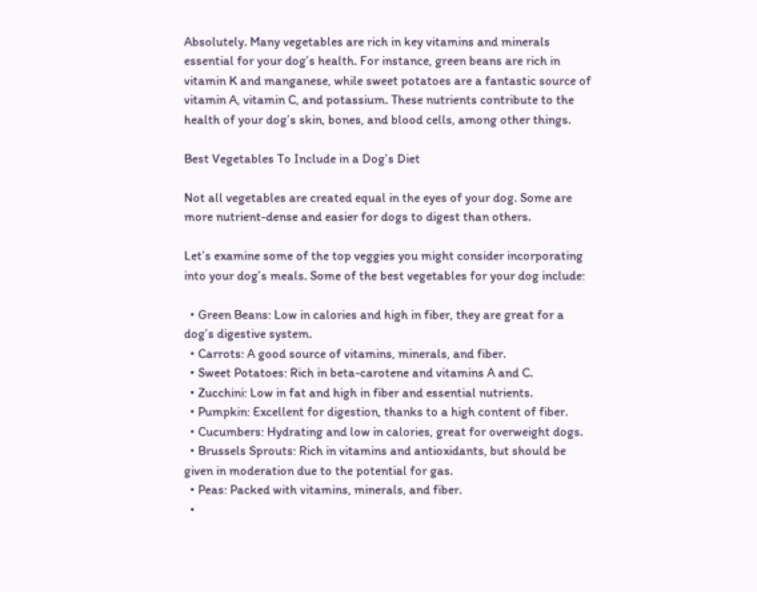Absolutely. Many vegetables are rich in key vitamins and minerals essential for your dog’s health. For instance, green beans are rich in vitamin K and manganese, while sweet potatoes are a fantastic source of vitamin A, vitamin C, and potassium. These nutrients contribute to the health of your dog’s skin, bones, and blood cells, among other things.

Best Vegetables To Include in a Dog’s Diet

Not all vegetables are created equal in the eyes of your dog. Some are more nutrient-dense and easier for dogs to digest than others.

Let’s examine some of the top veggies you might consider incorporating into your dog’s meals. Some of the best vegetables for your dog include:

  • Green Beans: Low in calories and high in fiber, they are great for a dog’s digestive system.
  • Carrots: A good source of vitamins, minerals, and fiber.
  • Sweet Potatoes: Rich in beta-carotene and vitamins A and C.
  • Zucchini: Low in fat and high in fiber and essential nutrients.
  • Pumpkin: Excellent for digestion, thanks to a high content of fiber.
  • Cucumbers: Hydrating and low in calories, great for overweight dogs.
  • Brussels Sprouts: Rich in vitamins and antioxidants, but should be given in moderation due to the potential for gas.
  • Peas: Packed with vitamins, minerals, and fiber.
  •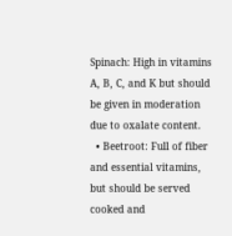Spinach: High in vitamins A, B, C, and K but should be given in moderation due to oxalate content.
  • Beetroot: Full of fiber and essential vitamins, but should be served cooked and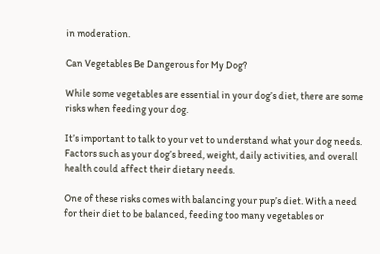in moderation.

Can Vegetables Be Dangerous for My Dog?

While some vegetables are essential in your dog’s diet, there are some risks when feeding your dog.

It’s important to talk to your vet to understand what your dog needs. Factors such as your dog’s breed, weight, daily activities, and overall health could affect their dietary needs.

One of these risks comes with balancing your pup’s diet. With a need for their diet to be balanced, feeding too many vegetables or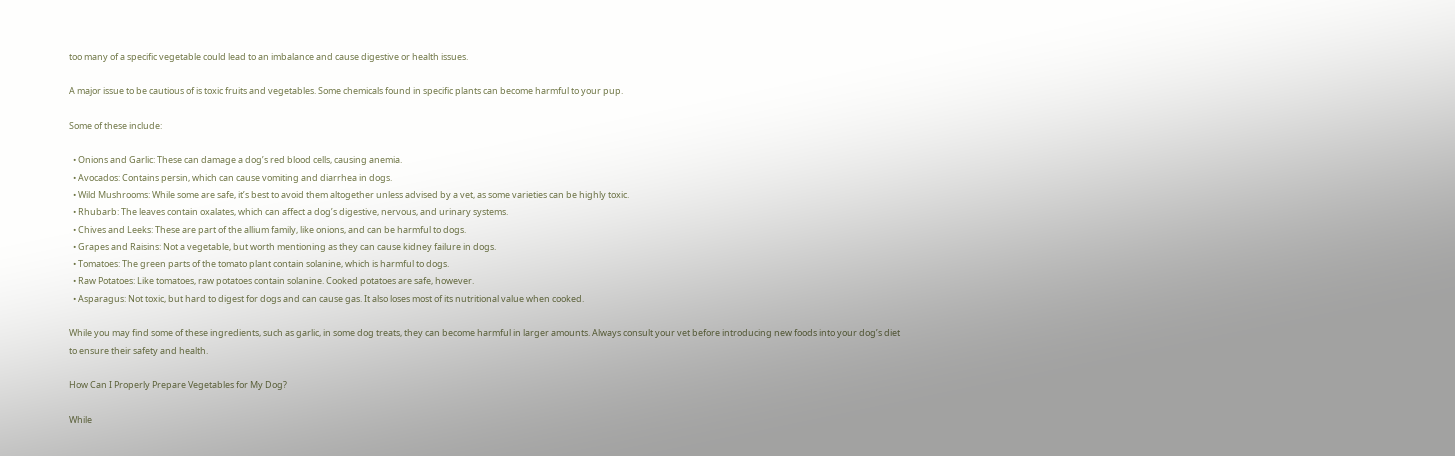too many of a specific vegetable could lead to an imbalance and cause digestive or health issues.

A major issue to be cautious of is toxic fruits and vegetables. Some chemicals found in specific plants can become harmful to your pup.

Some of these include:

  • Onions and Garlic: These can damage a dog’s red blood cells, causing anemia.
  • Avocados: Contains persin, which can cause vomiting and diarrhea in dogs.
  • Wild Mushrooms: While some are safe, it’s best to avoid them altogether unless advised by a vet, as some varieties can be highly toxic.
  • Rhubarb: The leaves contain oxalates, which can affect a dog’s digestive, nervous, and urinary systems.
  • Chives and Leeks: These are part of the allium family, like onions, and can be harmful to dogs.
  • Grapes and Raisins: Not a vegetable, but worth mentioning as they can cause kidney failure in dogs.
  • Tomatoes: The green parts of the tomato plant contain solanine, which is harmful to dogs.
  • Raw Potatoes: Like tomatoes, raw potatoes contain solanine. Cooked potatoes are safe, however.
  • Asparagus: Not toxic, but hard to digest for dogs and can cause gas. It also loses most of its nutritional value when cooked.

While you may find some of these ingredients, such as garlic, in some dog treats, they can become harmful in larger amounts. Always consult your vet before introducing new foods into your dog’s diet to ensure their safety and health.

How Can I Properly Prepare Vegetables for My Dog?

While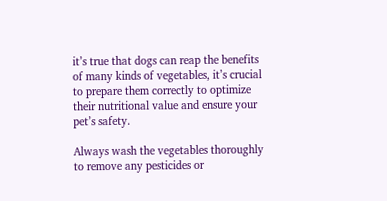it’s true that dogs can reap the benefits of many kinds of vegetables, it’s crucial to prepare them correctly to optimize their nutritional value and ensure your pet’s safety.

Always wash the vegetables thoroughly to remove any pesticides or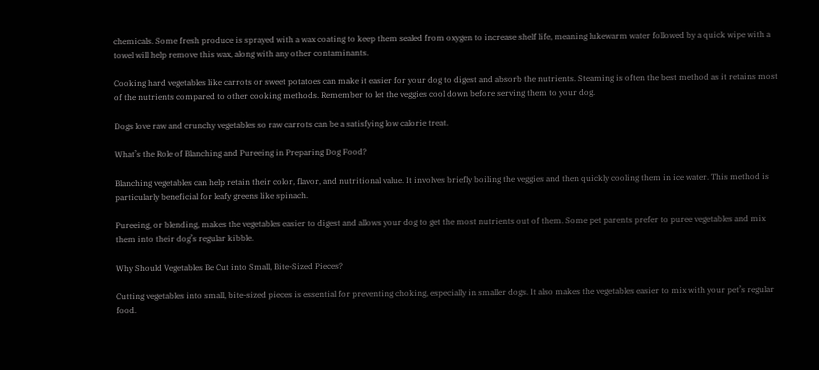chemicals. Some fresh produce is sprayed with a wax coating to keep them sealed from oxygen to increase shelf life, meaning lukewarm water followed by a quick wipe with a towel will help remove this wax, along with any other contaminants.

Cooking hard vegetables like carrots or sweet potatoes can make it easier for your dog to digest and absorb the nutrients. Steaming is often the best method as it retains most of the nutrients compared to other cooking methods. Remember to let the veggies cool down before serving them to your dog.

Dogs love raw and crunchy vegetables so raw carrots can be a satisfying low calorie treat.

What’s the Role of Blanching and Pureeing in Preparing Dog Food?

Blanching vegetables can help retain their color, flavor, and nutritional value. It involves briefly boiling the veggies and then quickly cooling them in ice water. This method is particularly beneficial for leafy greens like spinach.

Pureeing, or blending, makes the vegetables easier to digest and allows your dog to get the most nutrients out of them. Some pet parents prefer to puree vegetables and mix them into their dog’s regular kibble.

Why Should Vegetables Be Cut into Small, Bite-Sized Pieces?

Cutting vegetables into small, bite-sized pieces is essential for preventing choking, especially in smaller dogs. It also makes the vegetables easier to mix with your pet’s regular food.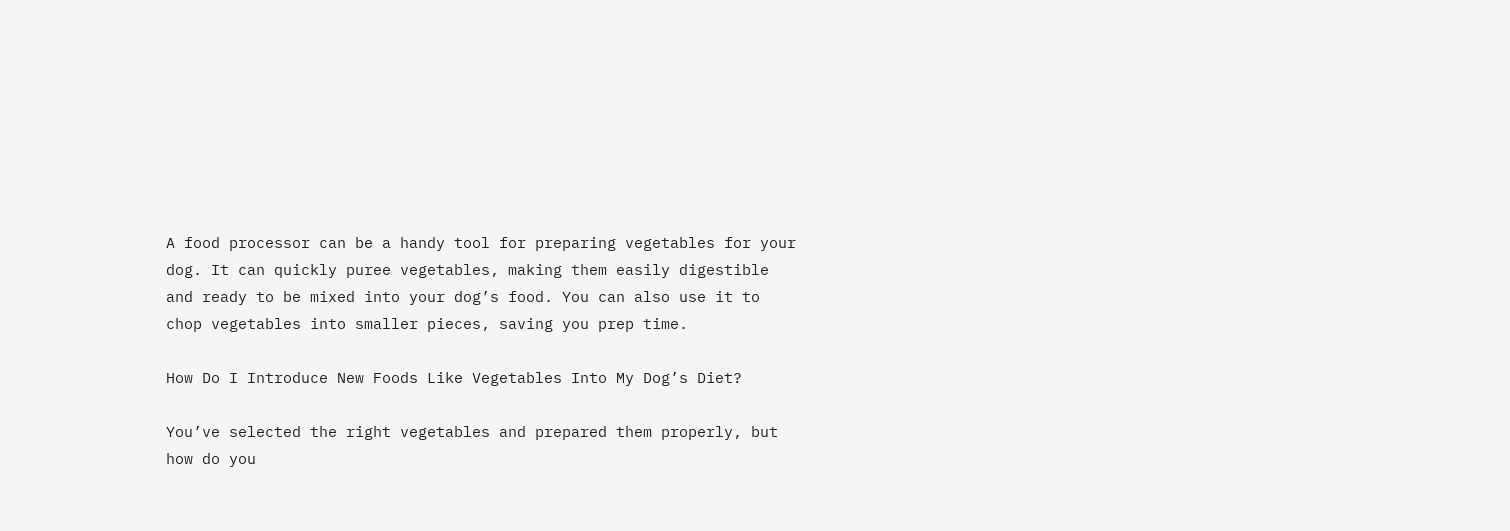A food processor can be a handy tool for preparing vegetables for your dog. It can quickly puree vegetables, making them easily digestible and ready to be mixed into your dog’s food. You can also use it to chop vegetables into smaller pieces, saving you prep time.

How Do I Introduce New Foods Like Vegetables Into My Dog’s Diet?

You’ve selected the right vegetables and prepared them properly, but how do you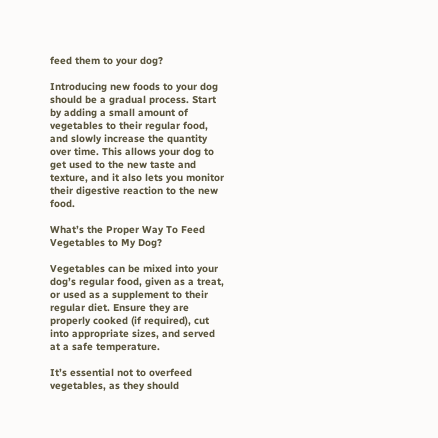feed them to your dog?

Introducing new foods to your dog should be a gradual process. Start by adding a small amount of vegetables to their regular food, and slowly increase the quantity over time. This allows your dog to get used to the new taste and texture, and it also lets you monitor their digestive reaction to the new food.

What’s the Proper Way To Feed Vegetables to My Dog?

Vegetables can be mixed into your dog’s regular food, given as a treat, or used as a supplement to their regular diet. Ensure they are properly cooked (if required), cut into appropriate sizes, and served at a safe temperature.

It’s essential not to overfeed vegetables, as they should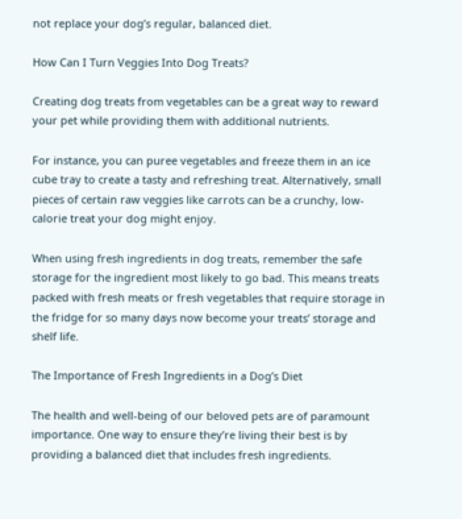not replace your dog’s regular, balanced diet.

How Can I Turn Veggies Into Dog Treats?

Creating dog treats from vegetables can be a great way to reward your pet while providing them with additional nutrients.

For instance, you can puree vegetables and freeze them in an ice cube tray to create a tasty and refreshing treat. Alternatively, small pieces of certain raw veggies like carrots can be a crunchy, low-calorie treat your dog might enjoy.

When using fresh ingredients in dog treats, remember the safe storage for the ingredient most likely to go bad. This means treats packed with fresh meats or fresh vegetables that require storage in the fridge for so many days now become your treats’ storage and shelf life.

The Importance of Fresh Ingredients in a Dog’s Diet

The health and well-being of our beloved pets are of paramount importance. One way to ensure they’re living their best is by providing a balanced diet that includes fresh ingredients.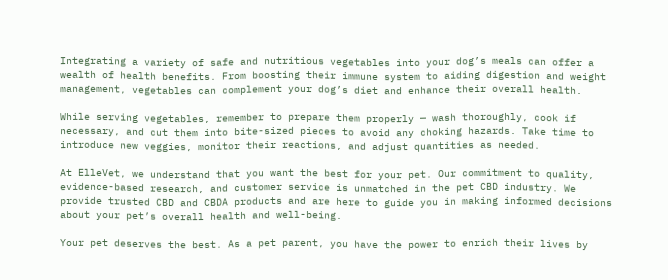Integrating a variety of safe and nutritious vegetables into your dog’s meals can offer a wealth of health benefits. From boosting their immune system to aiding digestion and weight management, vegetables can complement your dog’s diet and enhance their overall health.

While serving vegetables, remember to prepare them properly — wash thoroughly, cook if necessary, and cut them into bite-sized pieces to avoid any choking hazards. Take time to introduce new veggies, monitor their reactions, and adjust quantities as needed.

At ElleVet, we understand that you want the best for your pet. Our commitment to quality, evidence-based research, and customer service is unmatched in the pet CBD industry. We provide trusted CBD and CBDA products and are here to guide you in making informed decisions about your pet’s overall health and well-being.

Your pet deserves the best. As a pet parent, you have the power to enrich their lives by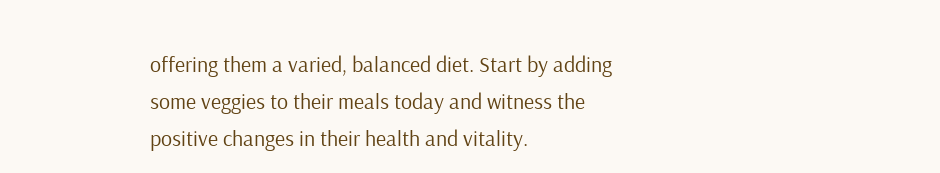offering them a varied, balanced diet. Start by adding some veggies to their meals today and witness the positive changes in their health and vitality.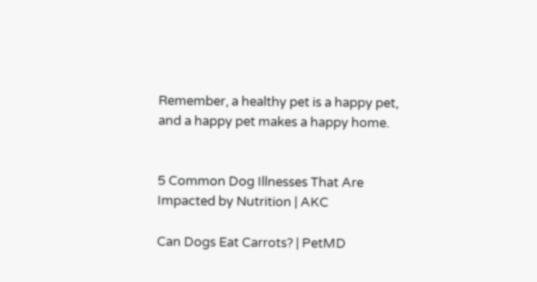Remember, a healthy pet is a happy pet, and a happy pet makes a happy home.


5 Common Dog Illnesses That Are Impacted by Nutrition | AKC

Can Dogs Eat Carrots? | PetMD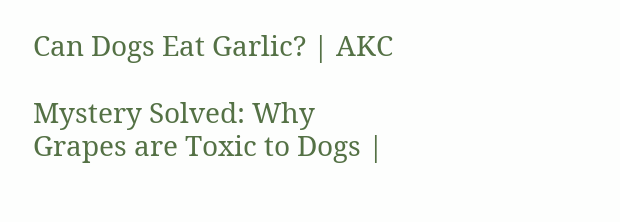Can Dogs Eat Garlic? | AKC

Mystery Solved: Why Grapes are Toxic to Dogs |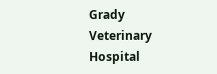Grady Veterinary Hospital